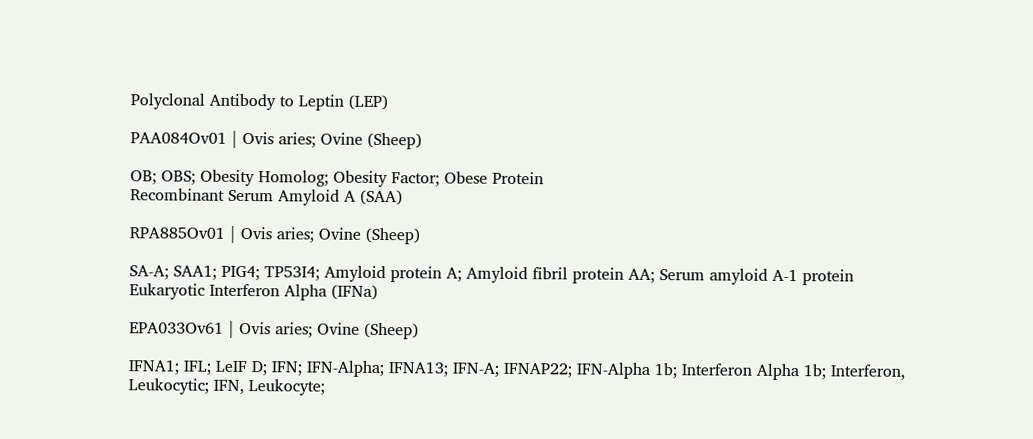Polyclonal Antibody to Leptin (LEP)

PAA084Ov01 | Ovis aries; Ovine (Sheep)

OB; OBS; Obesity Homolog; Obesity Factor; Obese Protein
Recombinant Serum Amyloid A (SAA)

RPA885Ov01 | Ovis aries; Ovine (Sheep)

SA-A; SAA1; PIG4; TP53I4; Amyloid protein A; Amyloid fibril protein AA; Serum amyloid A-1 protein
Eukaryotic Interferon Alpha (IFNa)

EPA033Ov61 | Ovis aries; Ovine (Sheep)

IFNA1; IFL; LeIF D; IFN; IFN-Alpha; IFNA13; IFN-A; IFNAP22; IFN-Alpha 1b; Interferon Alpha 1b; Interferon, Leukocytic; IFN, Leukocyte;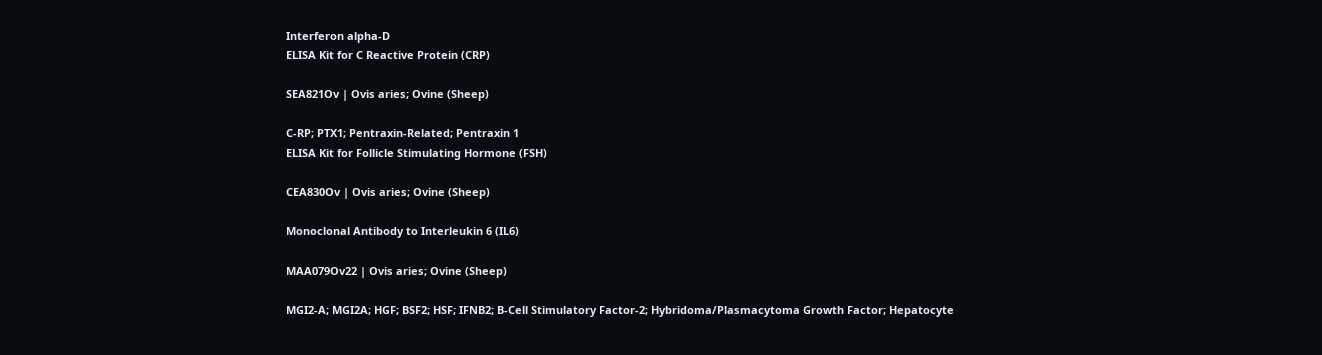Interferon alpha-D
ELISA Kit for C Reactive Protein (CRP)

SEA821Ov | Ovis aries; Ovine (Sheep)

C-RP; PTX1; Pentraxin-Related; Pentraxin 1
ELISA Kit for Follicle Stimulating Hormone (FSH)

CEA830Ov | Ovis aries; Ovine (Sheep)

Monoclonal Antibody to Interleukin 6 (IL6)

MAA079Ov22 | Ovis aries; Ovine (Sheep)

MGI2-A; MGI2A; HGF; BSF2; HSF; IFNB2; B-Cell Stimulatory Factor-2; Hybridoma/Plasmacytoma Growth Factor; Hepatocyte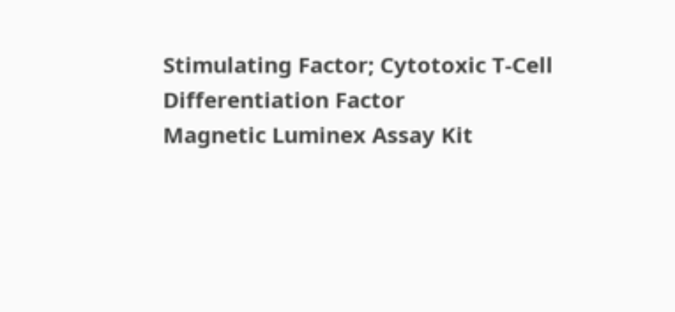Stimulating Factor; Cytotoxic T-Cell Differentiation Factor
Magnetic Luminex Assay Kit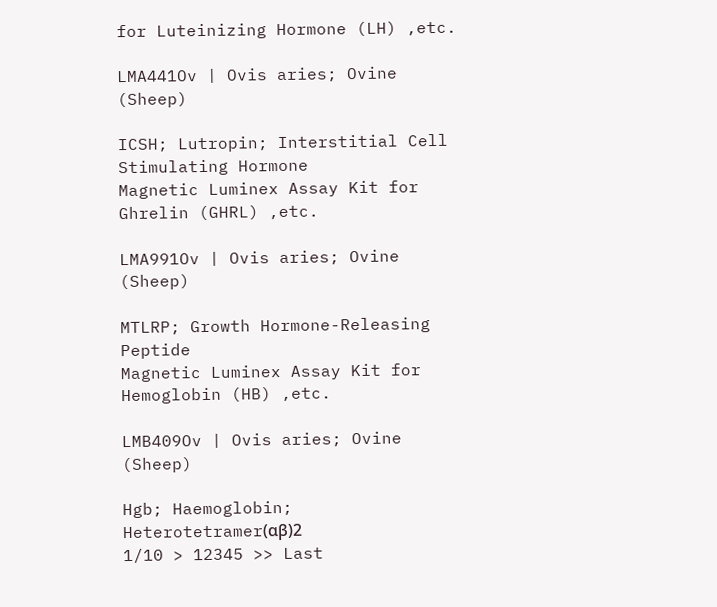for Luteinizing Hormone (LH) ,etc.

LMA441Ov | Ovis aries; Ovine (Sheep)

ICSH; Lutropin; Interstitial Cell Stimulating Hormone
Magnetic Luminex Assay Kit for Ghrelin (GHRL) ,etc.

LMA991Ov | Ovis aries; Ovine (Sheep)

MTLRP; Growth Hormone-Releasing Peptide
Magnetic Luminex Assay Kit for Hemoglobin (HB) ,etc.

LMB409Ov | Ovis aries; Ovine (Sheep)

Hgb; Haemoglobin; Heterotetramer(αβ)2
1/10 > 12345 >> Last